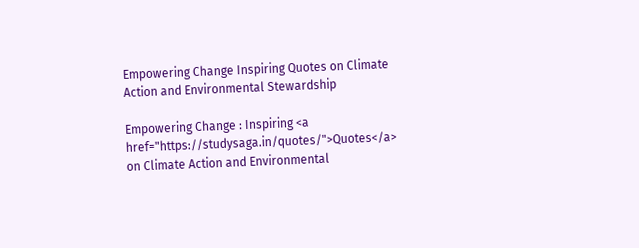Empowering Change Inspiring Quotes on Climate Action and Environmental Stewardship

Empowering Change : Inspiring <a href="https://studysaga.in/quotes/">Quotes</a> on Climate Action and Environmental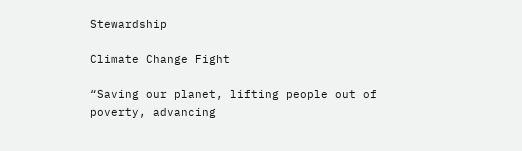Stewardship

Climate Change Fight

“Saving our planet, lifting people out of poverty, advancing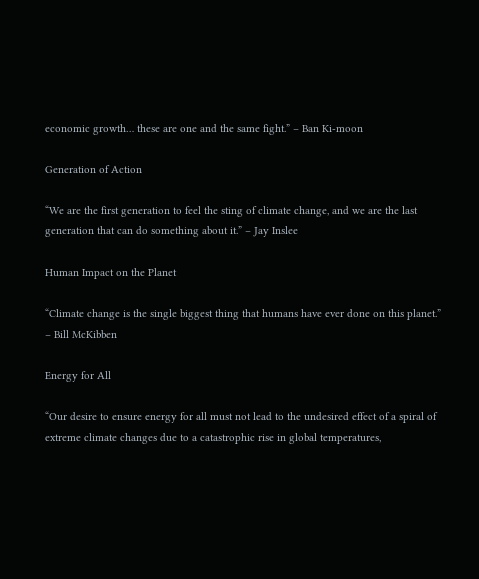economic growth… these are one and the same fight.” – Ban Ki-moon

Generation of Action

“We are the first generation to feel the sting of climate change, and we are the last generation that can do something about it.” – Jay Inslee

Human Impact on the Planet

“Climate change is the single biggest thing that humans have ever done on this planet.” – Bill McKibben

Energy for All

“Our desire to ensure energy for all must not lead to the undesired effect of a spiral of extreme climate changes due to a catastrophic rise in global temperatures,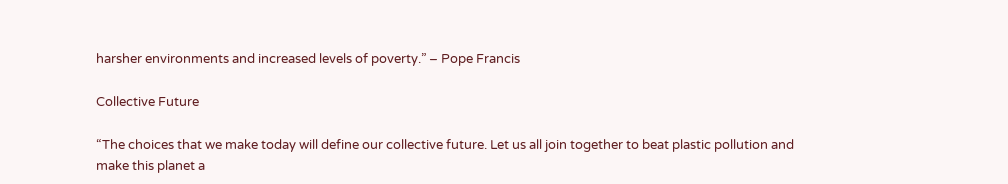harsher environments and increased levels of poverty.” – Pope Francis

Collective Future

“The choices that we make today will define our collective future. Let us all join together to beat plastic pollution and make this planet a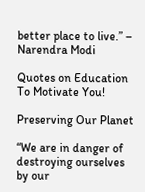better place to live.” – Narendra Modi

Quotes on Education To Motivate You!

Preserving Our Planet

“We are in danger of destroying ourselves by our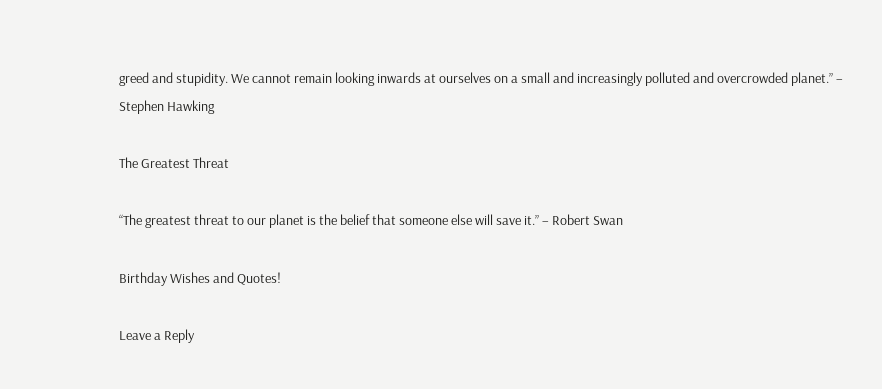greed and stupidity. We cannot remain looking inwards at ourselves on a small and increasingly polluted and overcrowded planet.” – Stephen Hawking

The Greatest Threat

“The greatest threat to our planet is the belief that someone else will save it.” – Robert Swan

Birthday Wishes and Quotes!

Leave a Reply